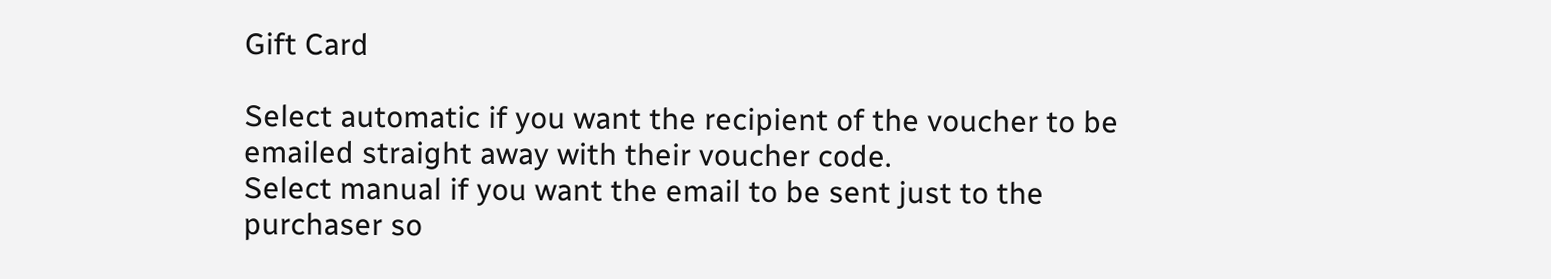Gift Card

Select automatic if you want the recipient of the voucher to be emailed straight away with their voucher code.
Select manual if you want the email to be sent just to the purchaser so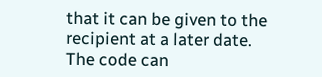that it can be given to the recipient at a later date.
The code can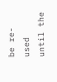be re-used until the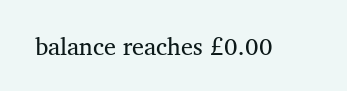balance reaches £0.00